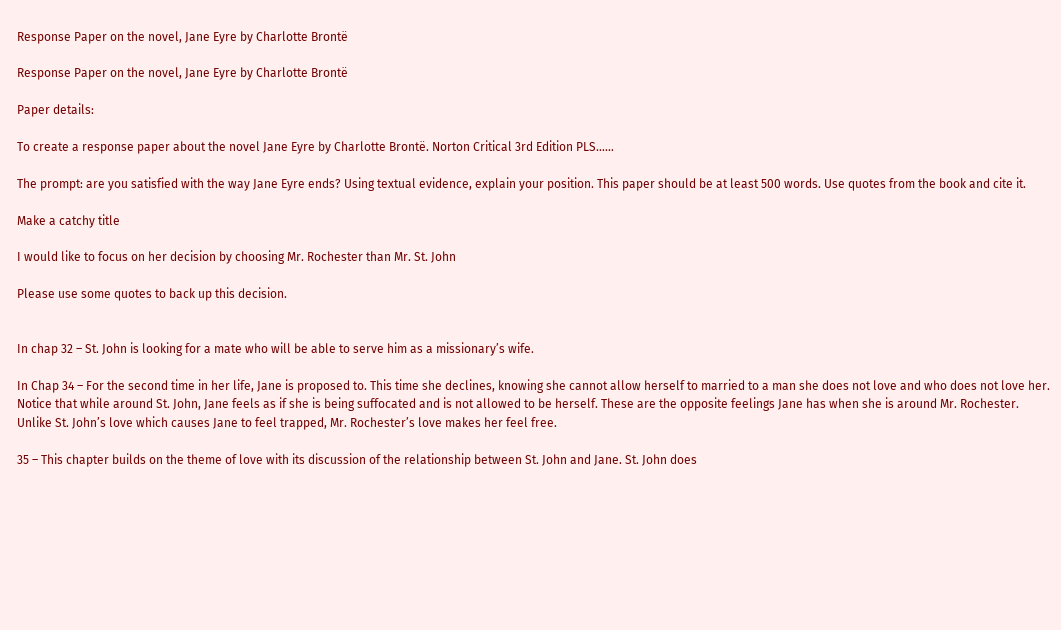Response Paper on the novel, Jane Eyre by Charlotte Brontë

Response Paper on the novel, Jane Eyre by Charlotte Brontë

Paper details:

To create a response paper about the novel Jane Eyre by Charlotte Brontë. Norton Critical 3rd Edition PLS……

The prompt: are you satisfied with the way Jane Eyre ends? Using textual evidence, explain your position. This paper should be at least 500 words. Use quotes from the book and cite it.

Make a catchy title

I would like to focus on her decision by choosing Mr. Rochester than Mr. St. John

Please use some quotes to back up this decision.


In chap 32 – St. John is looking for a mate who will be able to serve him as a missionary’s wife.

In Chap 34 – For the second time in her life, Jane is proposed to. This time she declines, knowing she cannot allow herself to married to a man she does not love and who does not love her. Notice that while around St. John, Jane feels as if she is being suffocated and is not allowed to be herself. These are the opposite feelings Jane has when she is around Mr. Rochester. Unlike St. John’s love which causes Jane to feel trapped, Mr. Rochester’s love makes her feel free.

35 – This chapter builds on the theme of love with its discussion of the relationship between St. John and Jane. St. John does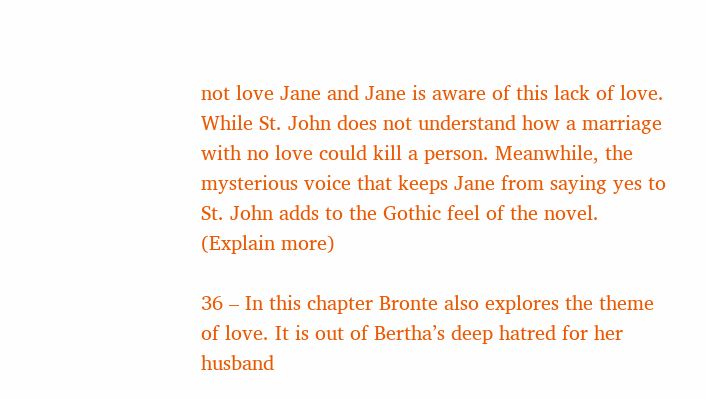not love Jane and Jane is aware of this lack of love. While St. John does not understand how a marriage with no love could kill a person. Meanwhile, the mysterious voice that keeps Jane from saying yes to St. John adds to the Gothic feel of the novel. (Explain more)

36 – In this chapter Bronte also explores the theme of love. It is out of Bertha’s deep hatred for her husband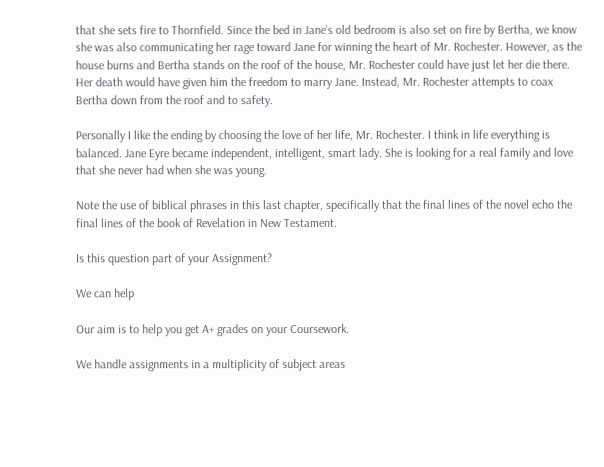that she sets fire to Thornfield. Since the bed in Jane’s old bedroom is also set on fire by Bertha, we know she was also communicating her rage toward Jane for winning the heart of Mr. Rochester. However, as the house burns and Bertha stands on the roof of the house, Mr. Rochester could have just let her die there. Her death would have given him the freedom to marry Jane. Instead, Mr. Rochester attempts to coax Bertha down from the roof and to safety.

Personally I like the ending by choosing the love of her life, Mr. Rochester. I think in life everything is balanced. Jane Eyre became independent, intelligent, smart lady. She is looking for a real family and love that she never had when she was young.

Note the use of biblical phrases in this last chapter, specifically that the final lines of the novel echo the final lines of the book of Revelation in New Testament.

Is this question part of your Assignment?

We can help

Our aim is to help you get A+ grades on your Coursework.

We handle assignments in a multiplicity of subject areas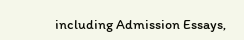including Admission Essays,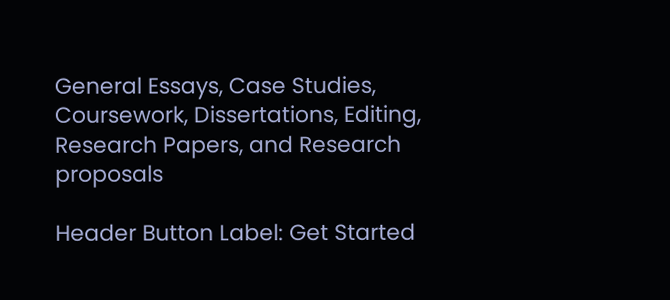General Essays, Case Studies, Coursework, Dissertations, Editing, Research Papers, and Research proposals

Header Button Label: Get Started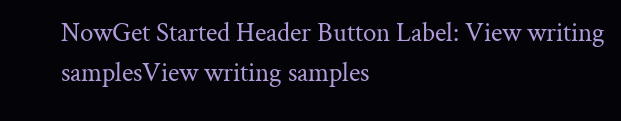NowGet Started Header Button Label: View writing samplesView writing samples